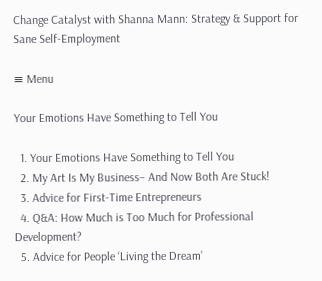Change Catalyst with Shanna Mann: Strategy & Support for Sane Self-Employment

≡ Menu

Your Emotions Have Something to Tell You

  1. Your Emotions Have Something to Tell You
  2. My Art Is My Business– And Now Both Are Stuck!
  3. Advice for First-Time Entrepreneurs
  4. Q&A: How Much is Too Much for Professional Development?
  5. Advice for People ‘Living the Dream’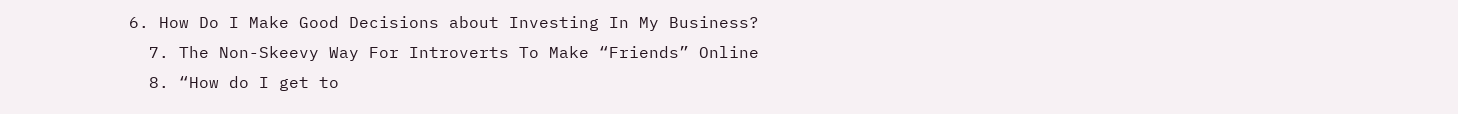6. How Do I Make Good Decisions about Investing In My Business?
  7. The Non-Skeevy Way For Introverts To Make “Friends” Online
  8. “How do I get to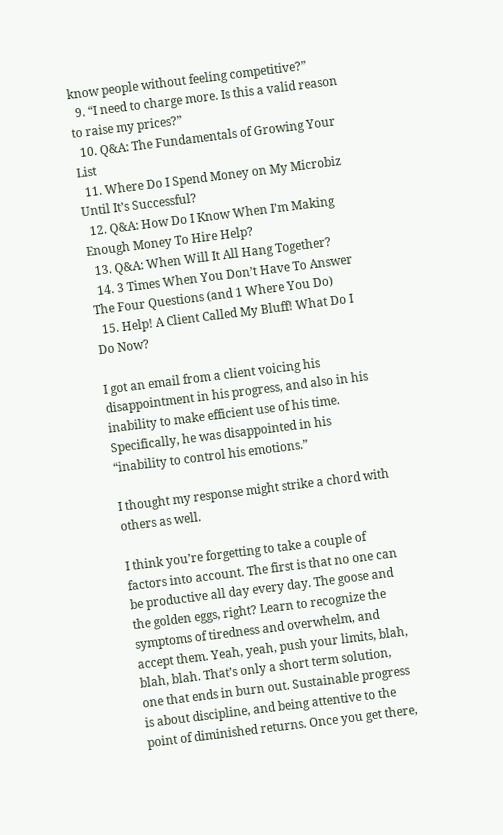know people without feeling competitive?”
  9. “I need to charge more. Is this a valid reason to raise my prices?”
  10. Q&A: The Fundamentals of Growing Your List
  11. Where Do I Spend Money on My Microbiz Until It’s Successful?
  12. Q&A: How Do I Know When I’m Making Enough Money To Hire Help?
  13. Q&A: When Will It All Hang Together?
  14. 3 Times When You Don’t Have To Answer The Four Questions (and 1 Where You Do)
  15. Help! A Client Called My Bluff! What Do I Do Now?

I got an email from a client voicing his disappointment in his progress, and also in his inability to make efficient use of his time. Specifically, he was disappointed in his “inability to control his emotions.”

I thought my response might strike a chord with others as well.

I think you’re forgetting to take a couple of factors into account. The first is that no one can be productive all day every day. The goose and the golden eggs, right? Learn to recognize the symptoms of tiredness and overwhelm, and accept them. Yeah, yeah, push your limits, blah, blah, blah. That’s only a short term solution, one that ends in burn out. Sustainable progress is about discipline, and being attentive to the point of diminished returns. Once you get there,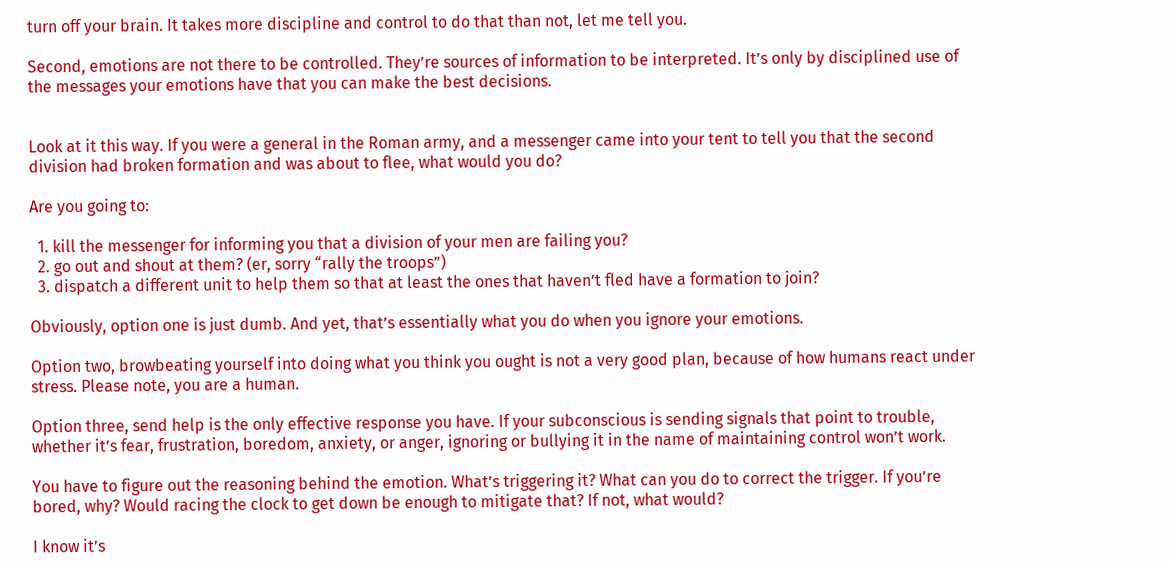turn off your brain. It takes more discipline and control to do that than not, let me tell you.

Second, emotions are not there to be controlled. They’re sources of information to be interpreted. It’s only by disciplined use of the messages your emotions have that you can make the best decisions.


Look at it this way. If you were a general in the Roman army, and a messenger came into your tent to tell you that the second division had broken formation and was about to flee, what would you do?

Are you going to:

  1. kill the messenger for informing you that a division of your men are failing you?
  2. go out and shout at them? (er, sorry “rally the troops”)
  3. dispatch a different unit to help them so that at least the ones that haven’t fled have a formation to join?

Obviously, option one is just dumb. And yet, that’s essentially what you do when you ignore your emotions.

Option two, browbeating yourself into doing what you think you ought is not a very good plan, because of how humans react under stress. Please note, you are a human.

Option three, send help is the only effective response you have. If your subconscious is sending signals that point to trouble, whether it’s fear, frustration, boredom, anxiety, or anger, ignoring or bullying it in the name of maintaining control won’t work.

You have to figure out the reasoning behind the emotion. What’s triggering it? What can you do to correct the trigger. If you’re bored, why? Would racing the clock to get down be enough to mitigate that? If not, what would?

I know it’s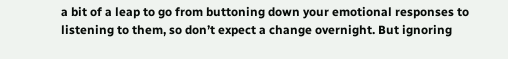a bit of a leap to go from buttoning down your emotional responses to listening to them, so don’t expect a change overnight. But ignoring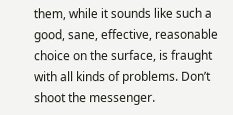them, while it sounds like such a good, sane, effective, reasonable choice on the surface, is fraught with all kinds of problems. Don’t shoot the messenger.